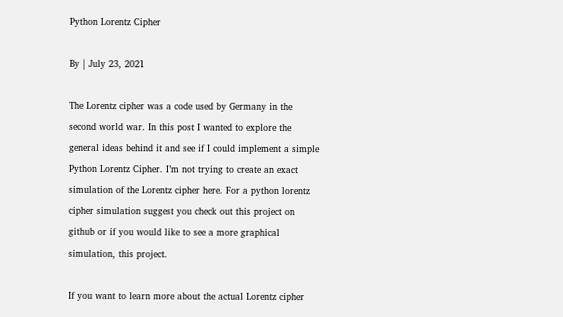Python Lorentz Cipher

By | July 23, 2021

The Lorentz cipher was a code used by Germany in the second world war. In this post I wanted to explore the general ideas behind it and see if I could implement a simple Python Lorentz Cipher. I’m not trying to create an exact simulation of the Lorentz cipher here. For a python lorentz cipher simulation suggest you check out this project on github or if you would like to see a more graphical simulation, this project.

If you want to learn more about the actual Lorentz cipher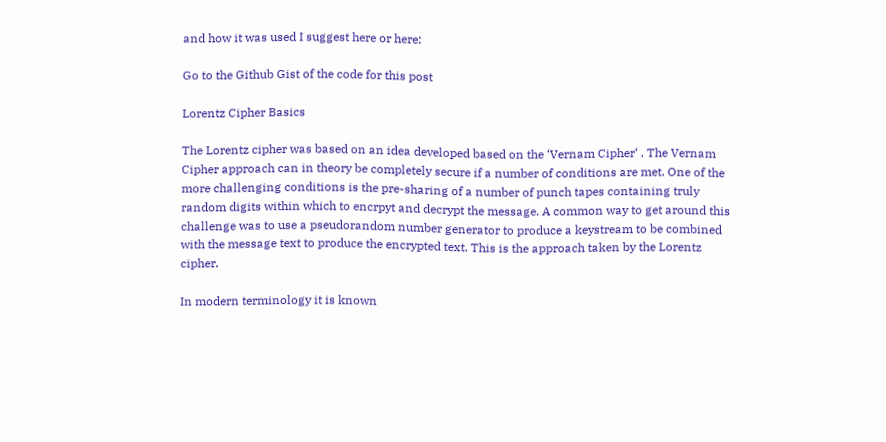and how it was used I suggest here or here:

Go to the Github Gist of the code for this post

Lorentz Cipher Basics

The Lorentz cipher was based on an idea developed based on the ‘Vernam Cipher‘ . The Vernam Cipher approach can in theory be completely secure if a number of conditions are met. One of the more challenging conditions is the pre-sharing of a number of punch tapes containing truly random digits within which to encrpyt and decrypt the message. A common way to get around this challenge was to use a pseudorandom number generator to produce a keystream to be combined with the message text to produce the encrypted text. This is the approach taken by the Lorentz cipher.

In modern terminology it is known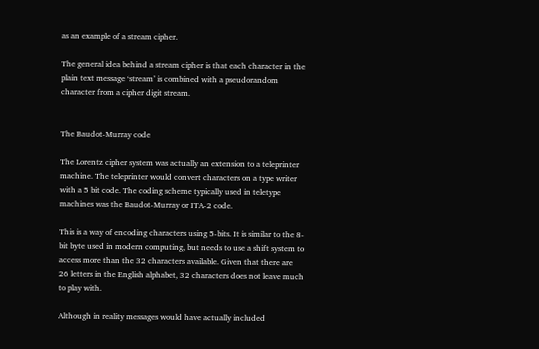as an example of a stream cipher.

The general idea behind a stream cipher is that each character in the plain text message ‘stream’ is combined with a pseudorandom character from a cipher digit stream.


The Baudot-Murray code

The Lorentz cipher system was actually an extension to a teleprinter machine. The teleprinter would convert characters on a type writer with a 5 bit code. The coding scheme typically used in teletype machines was the Baudot-Murray or ITA-2 code.

This is a way of encoding characters using 5-bits. It is similar to the 8-bit byte used in modern computing, but needs to use a shift system to access more than the 32 characters available. Given that there are 26 letters in the English alphabet, 32 characters does not leave much to play with.

Although in reality messages would have actually included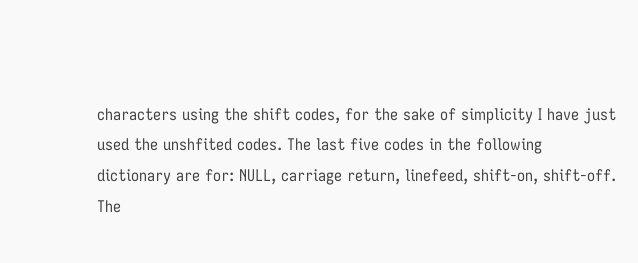characters using the shift codes, for the sake of simplicity I have just used the unshfited codes. The last five codes in the following dictionary are for: NULL, carriage return, linefeed, shift-on, shift-off. The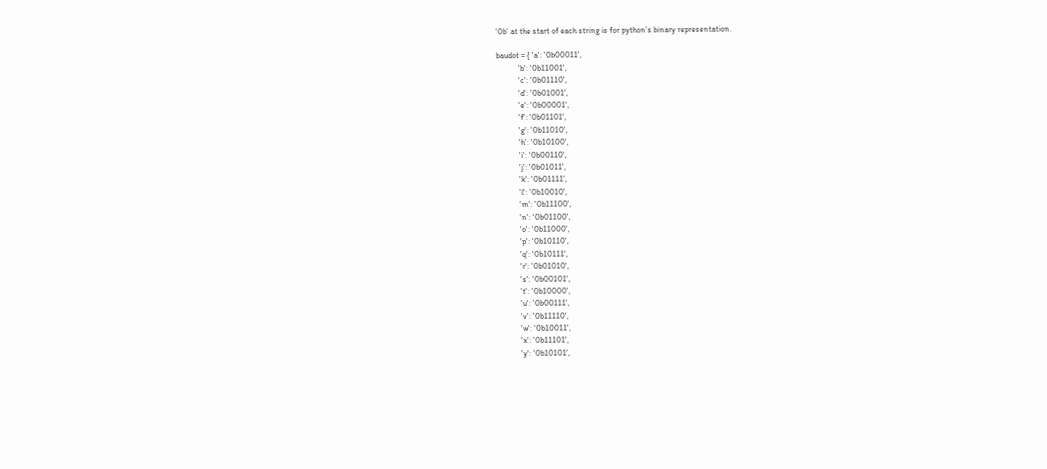‘0b’ at the start of each string is for python’s binary representation.

baudot = { 'a': '0b00011',
           'b': '0b11001',
           'c': '0b01110',
           'd': '0b01001',
           'e': '0b00001',
           'f': '0b01101',
           'g': '0b11010',
           'h': '0b10100',
           'i': '0b00110',
           'j': '0b01011',
           'k': '0b01111',
           'l': '0b10010',
           'm': '0b11100',
           'n': '0b01100',
           'o': '0b11000',
           'p': '0b10110',
           'q': '0b10111',
           'r': '0b01010',
           's': '0b00101',
           't': '0b10000',
           'u': '0b00111',
           'v': '0b11110',
           'w': '0b10011',
           'x': '0b11101',
           'y': '0b10101',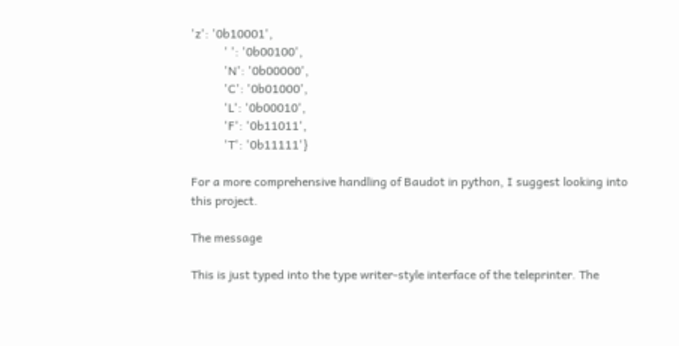'z': '0b10001',
           ' ': '0b00100',
           'N': '0b00000',
           'C': '0b01000',
           'L': '0b00010',
           'F': '0b11011',
           'T': '0b11111'}

For a more comprehensive handling of Baudot in python, I suggest looking into this project.

The message

This is just typed into the type writer-style interface of the teleprinter. The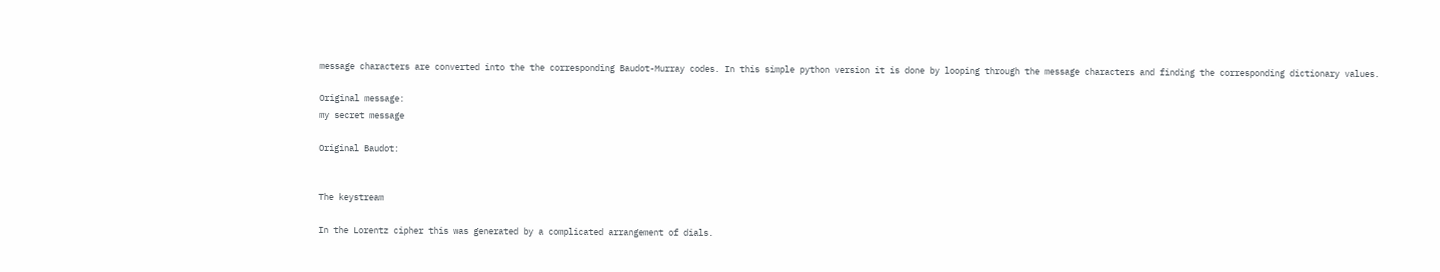message characters are converted into the the corresponding Baudot-Murray codes. In this simple python version it is done by looping through the message characters and finding the corresponding dictionary values.

Original message:
my secret message

Original Baudot:


The keystream

In the Lorentz cipher this was generated by a complicated arrangement of dials.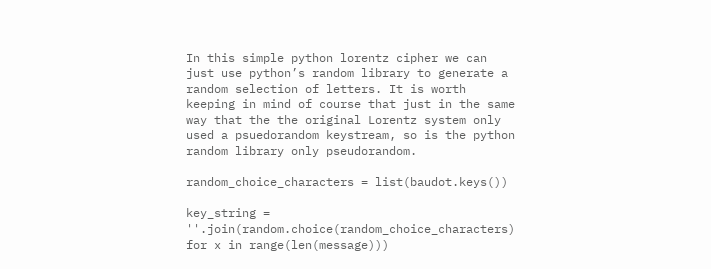In this simple python lorentz cipher we can just use python’s random library to generate a random selection of letters. It is worth keeping in mind of course that just in the same way that the the original Lorentz system only used a psuedorandom keystream, so is the python random library only pseudorandom.

random_choice_characters = list(baudot.keys())

key_string = ''.join(random.choice(random_choice_characters) for x in range(len(message)))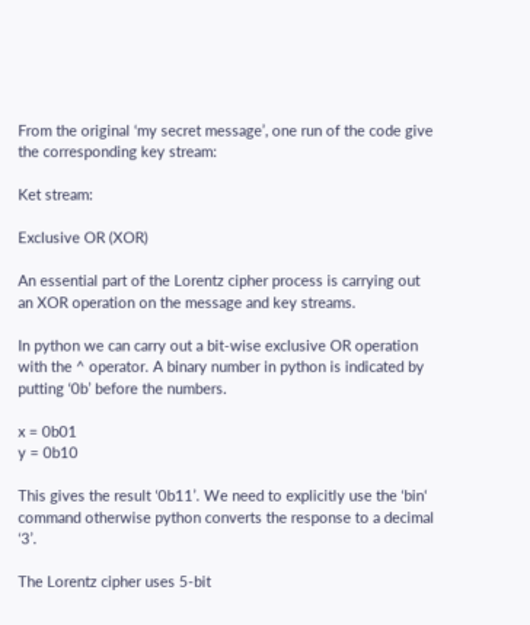From the original ‘my secret message’, one run of the code give the corresponding key stream:

Ket stream:

Exclusive OR (XOR)

An essential part of the Lorentz cipher process is carrying out an XOR operation on the message and key streams.

In python we can carry out a bit-wise exclusive OR operation with the ^ operator. A binary number in python is indicated by putting ‘0b’ before the numbers.

x = 0b01
y = 0b10

This gives the result ‘0b11’. We need to explicitly use the ‘bin‘ command otherwise python converts the response to a decimal ‘3’.

The Lorentz cipher uses 5-bit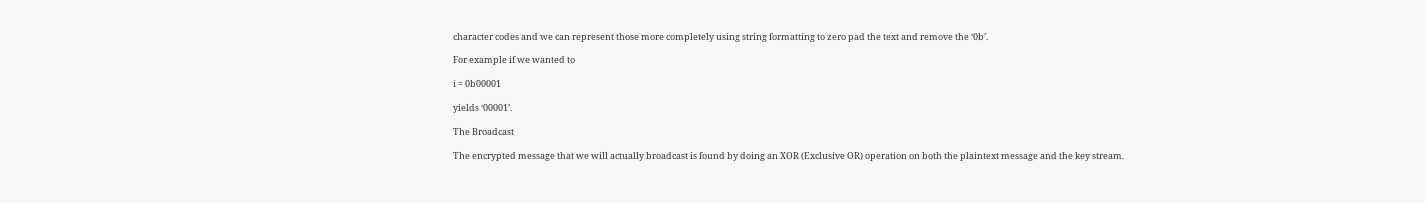character codes and we can represent those more completely using string formatting to zero pad the text and remove the ‘0b’.

For example if we wanted to

i = 0b00001

yields ‘00001’.

The Broadcast

The encrypted message that we will actually broadcast is found by doing an XOR (Exclusive OR) operation on both the plaintext message and the key stream.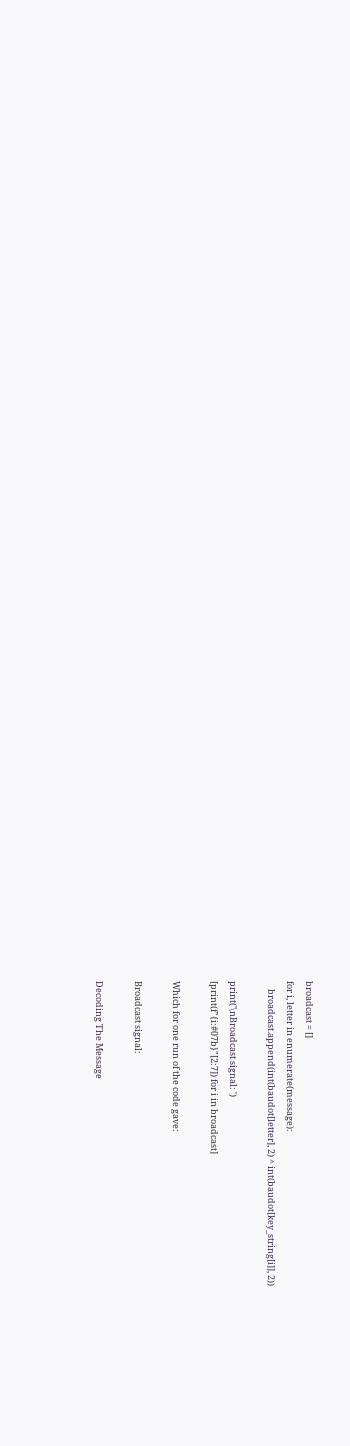broadcast = []
for i, letter in enumerate(message):
    broadcast.append(int(baudot[letter], 2) ^ int(baudot[key_string[i]], 2))

print('\nBroadcast signal: ')
[print(f"{i:#07b}"[2:7]) for i in broadcast]

Which for one run of the code gave:

Broadcast signal:

Decoding The Message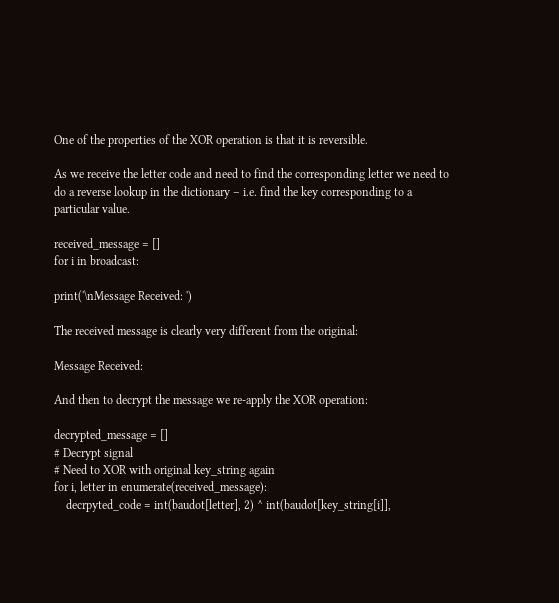One of the properties of the XOR operation is that it is reversible.

As we receive the letter code and need to find the corresponding letter we need to do a reverse lookup in the dictionary – i.e. find the key corresponding to a particular value.

received_message = []
for i in broadcast:

print('\nMessage Received: ')

The received message is clearly very different from the original:

Message Received:

And then to decrypt the message we re-apply the XOR operation:

decrypted_message = []
# Decrypt signal
# Need to XOR with original key_string again
for i, letter in enumerate(received_message):
    decrpyted_code = int(baudot[letter], 2) ^ int(baudot[key_string[i]],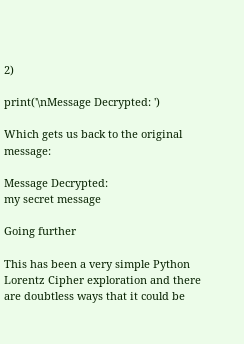2)

print('\nMessage Decrypted: ')

Which gets us back to the original message:

Message Decrypted:
my secret message

Going further

This has been a very simple Python Lorentz Cipher exploration and there are doubtless ways that it could be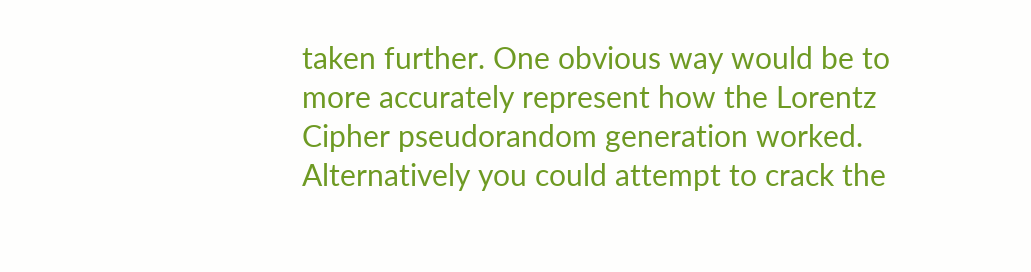taken further. One obvious way would be to more accurately represent how the Lorentz Cipher pseudorandom generation worked. Alternatively you could attempt to crack the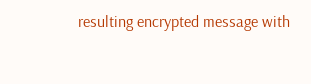resulting encrypted message with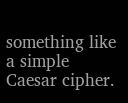something like a simple Caesar cipher.